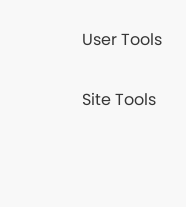User Tools

Site Tools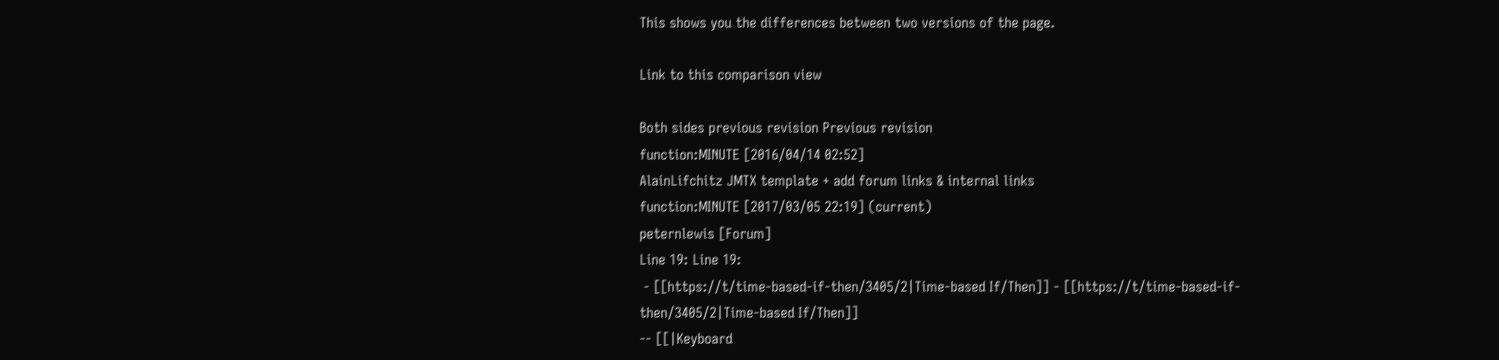This shows you the differences between two versions of the page.

Link to this comparison view

Both sides previous revision Previous revision
function:MINUTE [2016/04/14 02:52]
AlainLifchitz JMTX template + add forum links & internal links
function:MINUTE [2017/03/05 22:19] (current)
peternlewis [Forum]
Line 19: Line 19:
 - [[https://t/time-based-if-then/3405/2|Time-based If/Then]] - [[https://t/time-based-if-then/3405/2|Time-based If/Then]]
-- [[|Keyboard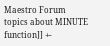Maestro Forum topics about MINUTE function]] +-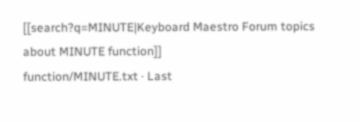[[search?q=MINUTE|Keyboard Maestro Forum topics about MINUTE function]]
function/MINUTE.txt · Last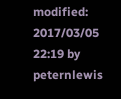modified: 2017/03/05 22:19 by peternlewis